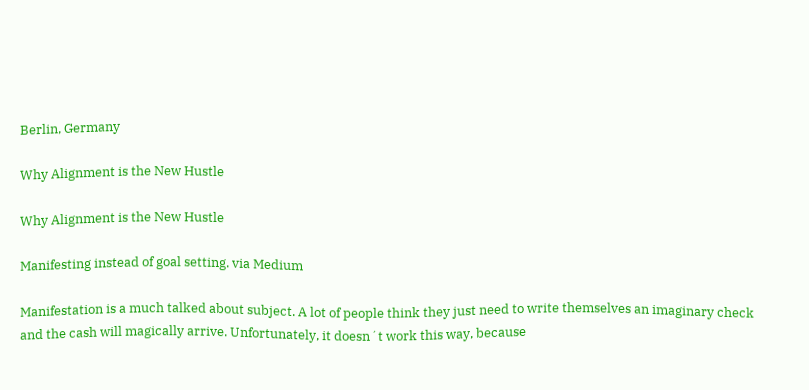Berlin, Germany

Why Alignment is the New Hustle

Why Alignment is the New Hustle

Manifesting instead of goal setting. via Medium

Manifestation is a much talked about subject. A lot of people think they just need to write themselves an imaginary check and the cash will magically arrive. Unfortunately, it doesn´t work this way, because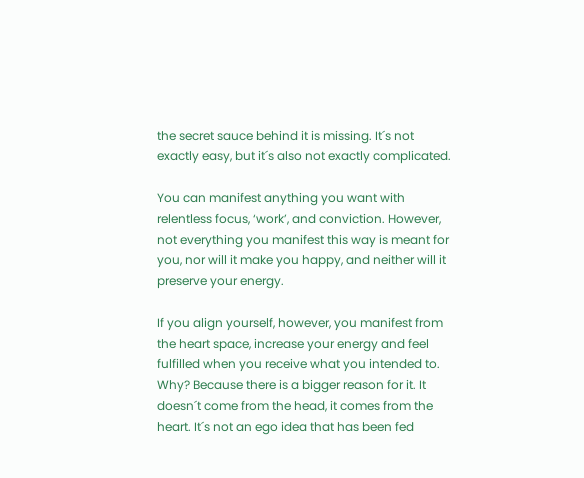the secret sauce behind it is missing. It´s not exactly easy, but it´s also not exactly complicated.

You can manifest anything you want with relentless focus, ‘work’, and conviction. However, not everything you manifest this way is meant for you, nor will it make you happy, and neither will it preserve your energy.

If you align yourself, however, you manifest from the heart space, increase your energy and feel fulfilled when you receive what you intended to. Why? Because there is a bigger reason for it. It doesn´t come from the head, it comes from the heart. It´s not an ego idea that has been fed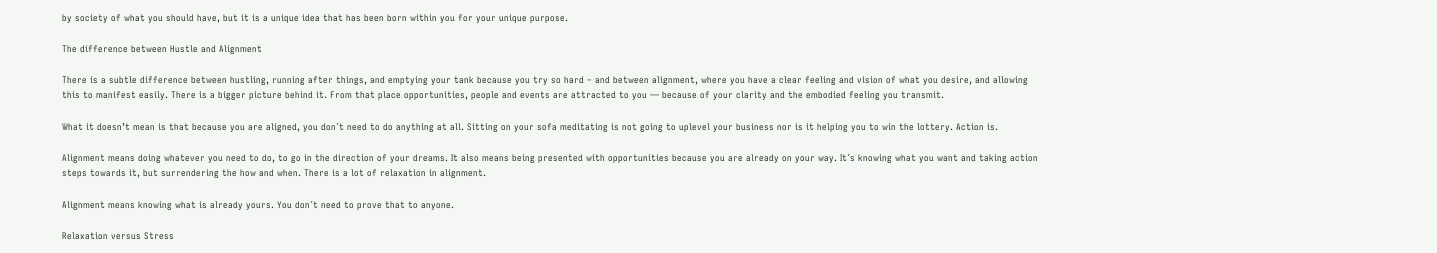by society of what you should have, but it is a unique idea that has been born within you for your unique purpose.

The difference between Hustle and Alignment

There is a subtle difference between hustling, running after things, and emptying your tank because you try so hard – and between alignment, where you have a clear feeling and vision of what you desire, and allowing this to manifest easily. There is a bigger picture behind it. From that place opportunities, people and events are attracted to you — because of your clarity and the embodied feeling you transmit.

What it doesn’t mean is that because you are aligned, you don´t need to do anything at all. Sitting on your sofa meditating is not going to uplevel your business nor is it helping you to win the lottery. Action is.

Alignment means doing whatever you need to do, to go in the direction of your dreams. It also means being presented with opportunities because you are already on your way. It´s knowing what you want and taking action steps towards it, but surrendering the how and when. There is a lot of relaxation in alignment.

Alignment means knowing what is already yours. You don´t need to prove that to anyone.

Relaxation versus Stress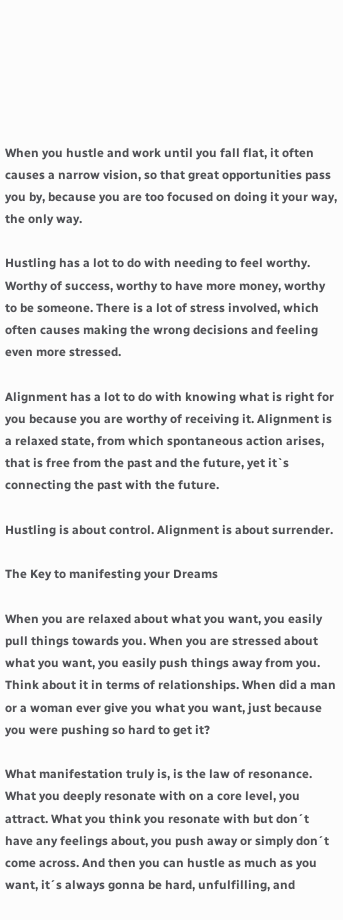When you hustle and work until you fall flat, it often causes a narrow vision, so that great opportunities pass you by, because you are too focused on doing it your way, the only way.

Hustling has a lot to do with needing to feel worthy. Worthy of success, worthy to have more money, worthy to be someone. There is a lot of stress involved, which often causes making the wrong decisions and feeling even more stressed.

Alignment has a lot to do with knowing what is right for you because you are worthy of receiving it. Alignment is a relaxed state, from which spontaneous action arises, that is free from the past and the future, yet it`s connecting the past with the future.

Hustling is about control. Alignment is about surrender.

The Key to manifesting your Dreams

When you are relaxed about what you want, you easily pull things towards you. When you are stressed about what you want, you easily push things away from you. Think about it in terms of relationships. When did a man or a woman ever give you what you want, just because you were pushing so hard to get it?

What manifestation truly is, is the law of resonance. What you deeply resonate with on a core level, you attract. What you think you resonate with but don´t have any feelings about, you push away or simply don´t come across. And then you can hustle as much as you want, it´s always gonna be hard, unfulfilling, and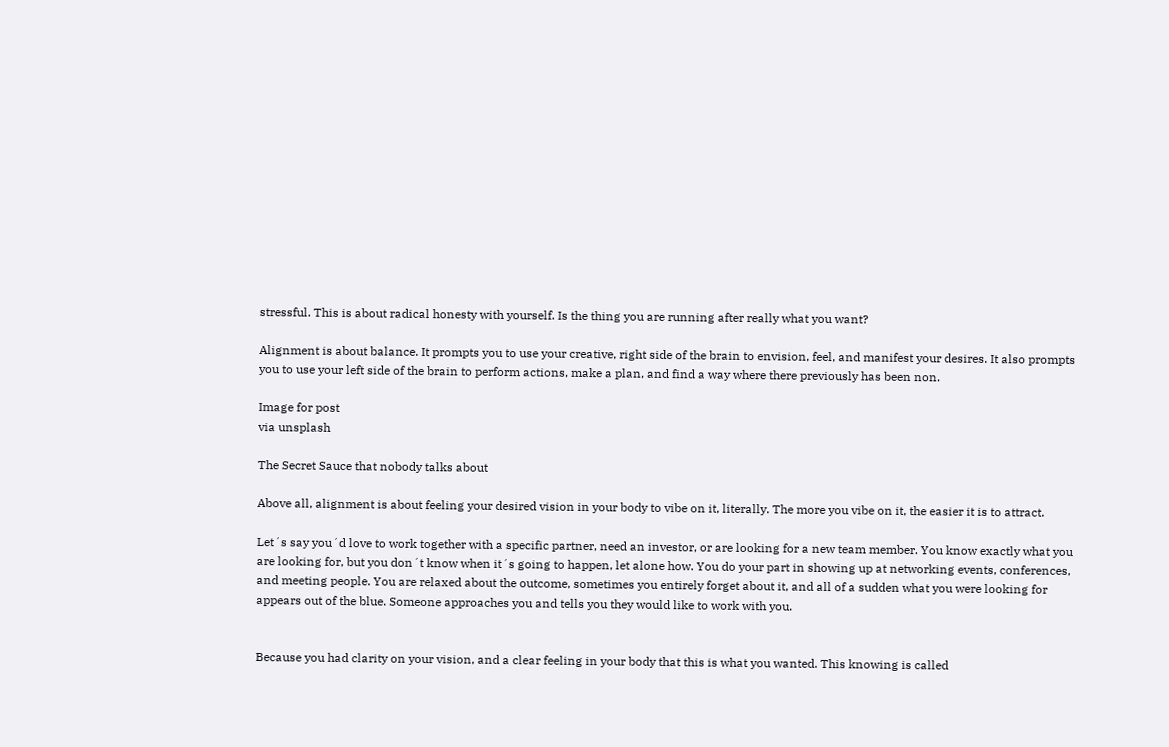stressful. This is about radical honesty with yourself. Is the thing you are running after really what you want?

Alignment is about balance. It prompts you to use your creative, right side of the brain to envision, feel, and manifest your desires. It also prompts you to use your left side of the brain to perform actions, make a plan, and find a way where there previously has been non.

Image for post
via unsplash

The Secret Sauce that nobody talks about

Above all, alignment is about feeling your desired vision in your body to vibe on it, literally. The more you vibe on it, the easier it is to attract.

Let´s say you´d love to work together with a specific partner, need an investor, or are looking for a new team member. You know exactly what you are looking for, but you don´t know when it´s going to happen, let alone how. You do your part in showing up at networking events, conferences, and meeting people. You are relaxed about the outcome, sometimes you entirely forget about it, and all of a sudden what you were looking for appears out of the blue. Someone approaches you and tells you they would like to work with you.


Because you had clarity on your vision, and a clear feeling in your body that this is what you wanted. This knowing is called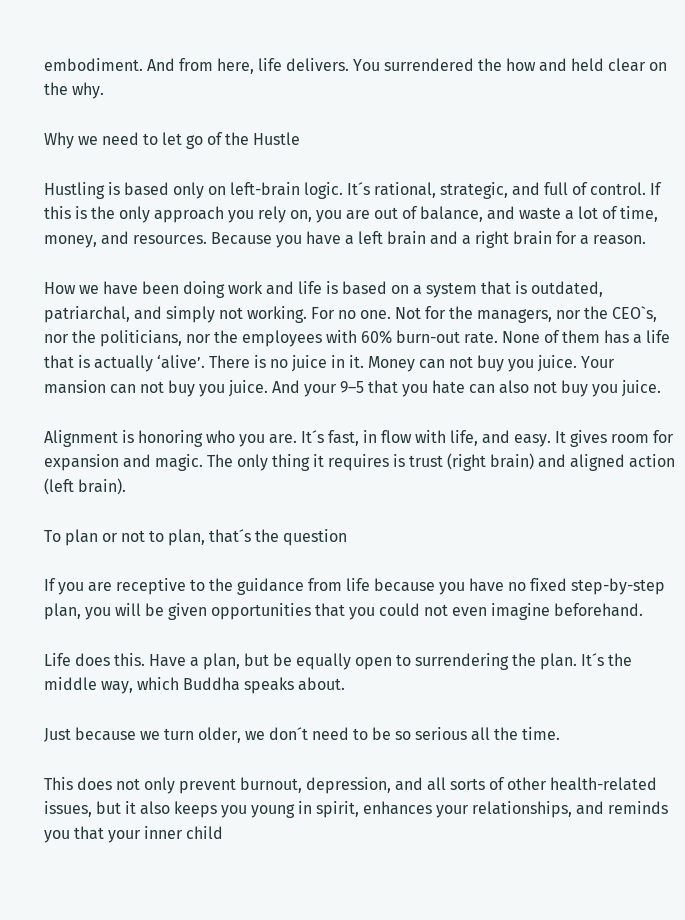embodiment. And from here, life delivers. You surrendered the how and held clear on the why.

Why we need to let go of the Hustle

Hustling is based only on left-brain logic. It´s rational, strategic, and full of control. If this is the only approach you rely on, you are out of balance, and waste a lot of time, money, and resources. Because you have a left brain and a right brain for a reason.

How we have been doing work and life is based on a system that is outdated, patriarchal, and simply not working. For no one. Not for the managers, nor the CEO`s, nor the politicians, nor the employees with 60% burn-out rate. None of them has a life that is actually ‘alive’. There is no juice in it. Money can not buy you juice. Your mansion can not buy you juice. And your 9–5 that you hate can also not buy you juice.

Alignment is honoring who you are. It´s fast, in flow with life, and easy. It gives room for expansion and magic. The only thing it requires is trust (right brain) and aligned action (left brain).

To plan or not to plan, that´s the question

If you are receptive to the guidance from life because you have no fixed step-by-step plan, you will be given opportunities that you could not even imagine beforehand.

Life does this. Have a plan, but be equally open to surrendering the plan. It´s the middle way, which Buddha speaks about.

Just because we turn older, we don´t need to be so serious all the time.

This does not only prevent burnout, depression, and all sorts of other health-related issues, but it also keeps you young in spirit, enhances your relationships, and reminds you that your inner child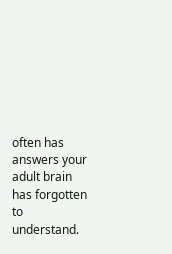often has answers your adult brain has forgotten to understand.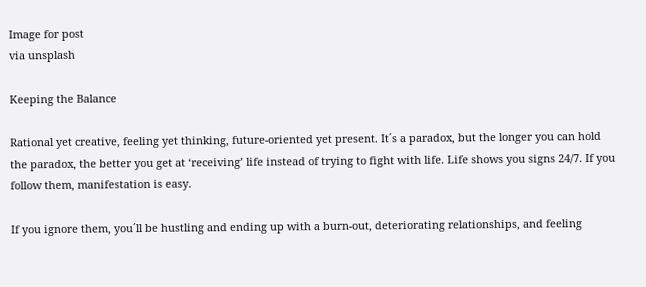Image for post
via unsplash

Keeping the Balance

Rational yet creative, feeling yet thinking, future-oriented yet present. It´s a paradox, but the longer you can hold the paradox, the better you get at ‘receiving’ life instead of trying to fight with life. Life shows you signs 24/7. If you follow them, manifestation is easy.

If you ignore them, you´ll be hustling and ending up with a burn-out, deteriorating relationships, and feeling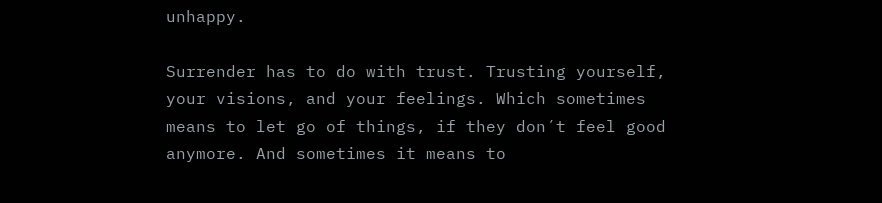unhappy.

Surrender has to do with trust. Trusting yourself, your visions, and your feelings. Which sometimes means to let go of things, if they don´t feel good anymore. And sometimes it means to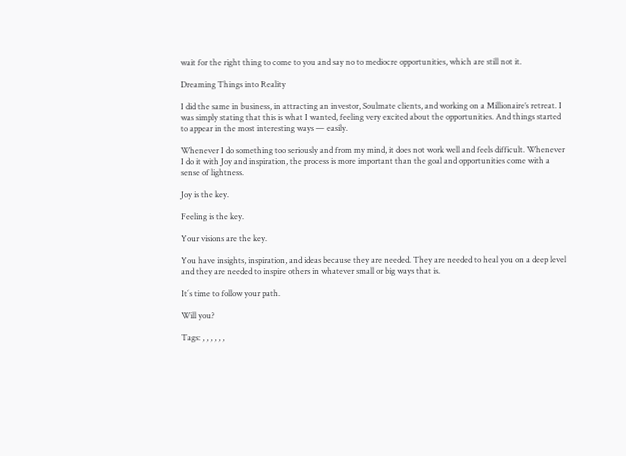wait for the right thing to come to you and say no to mediocre opportunities, which are still not it.

Dreaming Things into Reality

I did the same in business, in attracting an investor, Soulmate clients, and working on a Millionaire’s retreat. I was simply stating that this is what I wanted, feeling very excited about the opportunities. And things started to appear in the most interesting ways — easily.

Whenever I do something too seriously and from my mind, it does not work well and feels difficult. Whenever I do it with Joy and inspiration, the process is more important than the goal and opportunities come with a sense of lightness.

Joy is the key.

Feeling is the key.

Your visions are the key.

You have insights, inspiration, and ideas because they are needed. They are needed to heal you on a deep level and they are needed to inspire others in whatever small or big ways that is.

It´s time to follow your path.

Will you?

Tags: , , , , , ,